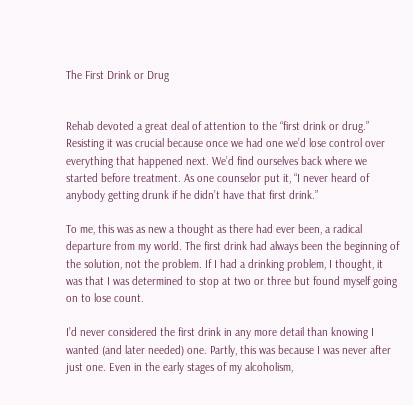The First Drink or Drug


Rehab devoted a great deal of attention to the “first drink or drug.” Resisting it was crucial because once we had one we’d lose control over everything that happened next. We’d find ourselves back where we started before treatment. As one counselor put it, “I never heard of anybody getting drunk if he didn’t have that first drink.”

To me, this was as new a thought as there had ever been, a radical departure from my world. The first drink had always been the beginning of the solution, not the problem. If I had a drinking problem, I thought, it was that I was determined to stop at two or three but found myself going on to lose count.

I’d never considered the first drink in any more detail than knowing I wanted (and later needed) one. Partly, this was because I was never after just one. Even in the early stages of my alcoholism,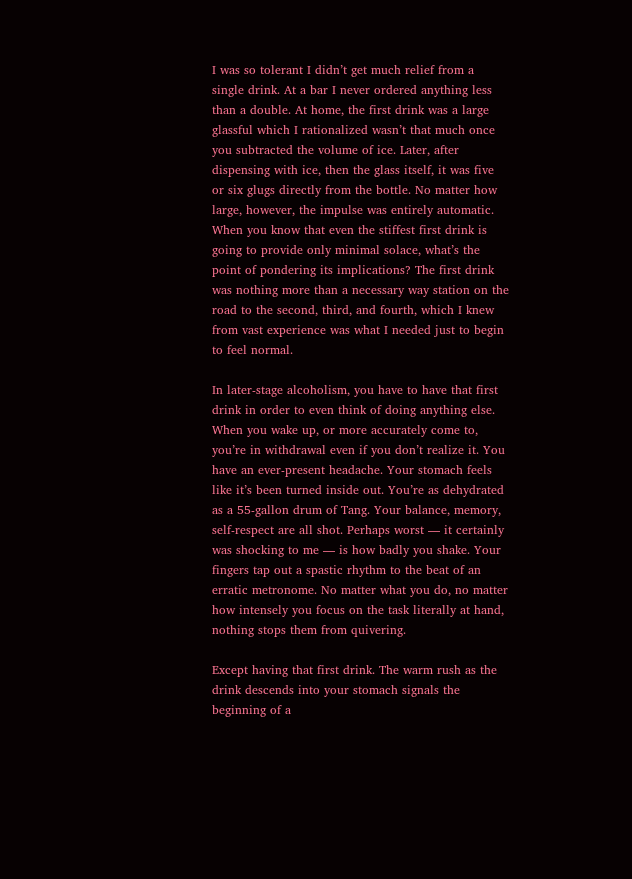I was so tolerant I didn’t get much relief from a single drink. At a bar I never ordered anything less than a double. At home, the first drink was a large glassful which I rationalized wasn’t that much once you subtracted the volume of ice. Later, after dispensing with ice, then the glass itself, it was five or six glugs directly from the bottle. No matter how large, however, the impulse was entirely automatic. When you know that even the stiffest first drink is going to provide only minimal solace, what’s the point of pondering its implications? The first drink was nothing more than a necessary way station on the road to the second, third, and fourth, which I knew from vast experience was what I needed just to begin to feel normal.

In later-stage alcoholism, you have to have that first drink in order to even think of doing anything else. When you wake up, or more accurately come to, you’re in withdrawal even if you don’t realize it. You have an ever-present headache. Your stomach feels like it’s been turned inside out. You’re as dehydrated as a 55-gallon drum of Tang. Your balance, memory, self-respect are all shot. Perhaps worst — it certainly was shocking to me — is how badly you shake. Your fingers tap out a spastic rhythm to the beat of an erratic metronome. No matter what you do, no matter how intensely you focus on the task literally at hand, nothing stops them from quivering.

Except having that first drink. The warm rush as the drink descends into your stomach signals the beginning of a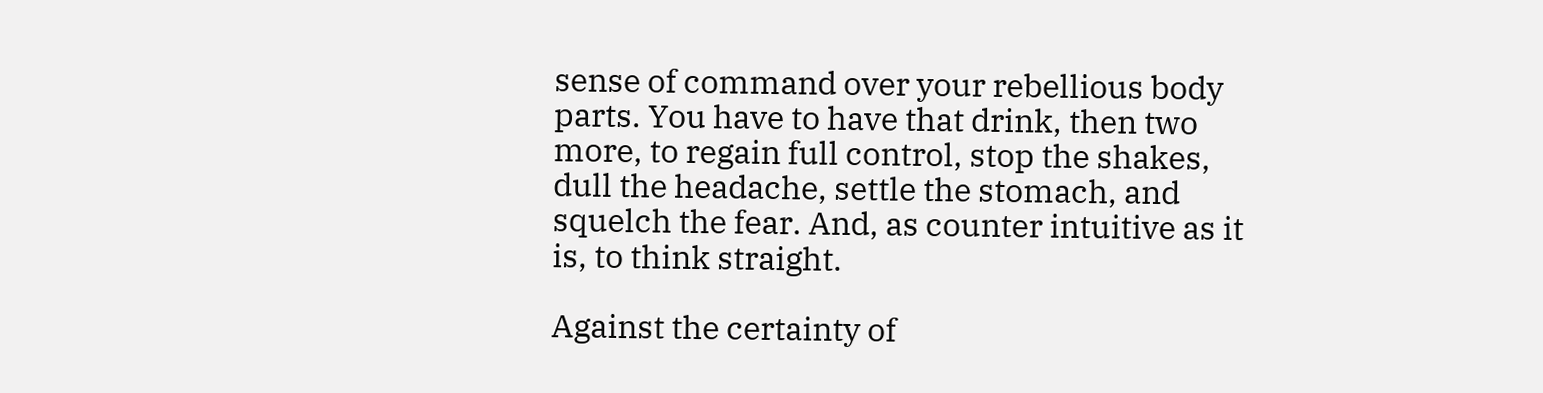sense of command over your rebellious body parts. You have to have that drink, then two more, to regain full control, stop the shakes, dull the headache, settle the stomach, and squelch the fear. And, as counter intuitive as it is, to think straight.

Against the certainty of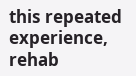this repeated experience, rehab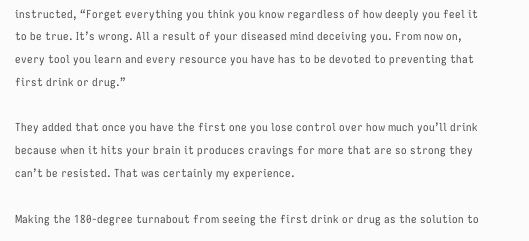instructed, “Forget everything you think you know regardless of how deeply you feel it to be true. It’s wrong. All a result of your diseased mind deceiving you. From now on, every tool you learn and every resource you have has to be devoted to preventing that first drink or drug.”

They added that once you have the first one you lose control over how much you’ll drink because when it hits your brain it produces cravings for more that are so strong they can’t be resisted. That was certainly my experience.

Making the 180-degree turnabout from seeing the first drink or drug as the solution to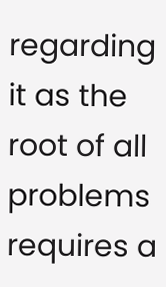regarding it as the root of all problems requires a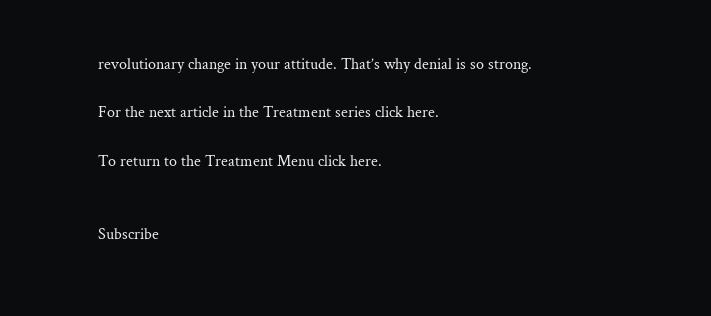revolutionary change in your attitude. That’s why denial is so strong.

For the next article in the Treatment series click here.

To return to the Treatment Menu click here.


Subscribe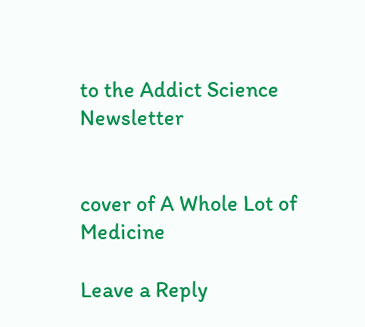to the Addict Science Newsletter


cover of A Whole Lot of Medicine

Leave a Reply